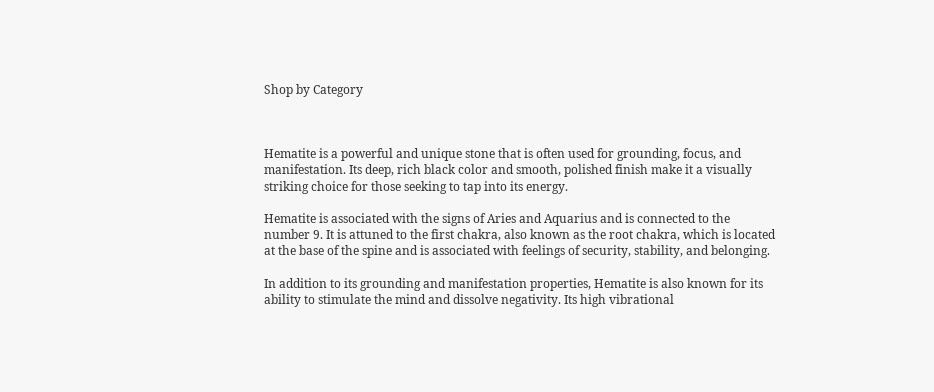Shop by Category



Hematite is a powerful and unique stone that is often used for grounding, focus, and manifestation. Its deep, rich black color and smooth, polished finish make it a visually striking choice for those seeking to tap into its energy.

Hematite is associated with the signs of Aries and Aquarius and is connected to the number 9. It is attuned to the first chakra, also known as the root chakra, which is located at the base of the spine and is associated with feelings of security, stability, and belonging.

In addition to its grounding and manifestation properties, Hematite is also known for its ability to stimulate the mind and dissolve negativity. Its high vibrational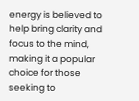energy is believed to help bring clarity and focus to the mind, making it a popular choice for those seeking to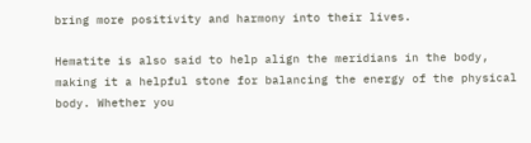bring more positivity and harmony into their lives.

Hematite is also said to help align the meridians in the body, making it a helpful stone for balancing the energy of the physical body. Whether you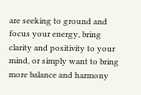are seeking to ground and focus your energy, bring clarity and positivity to your mind, or simply want to bring more balance and harmony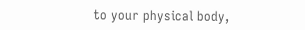to your physical body,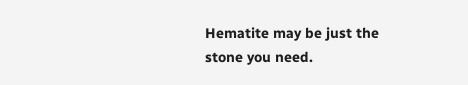Hematite may be just the stone you need.